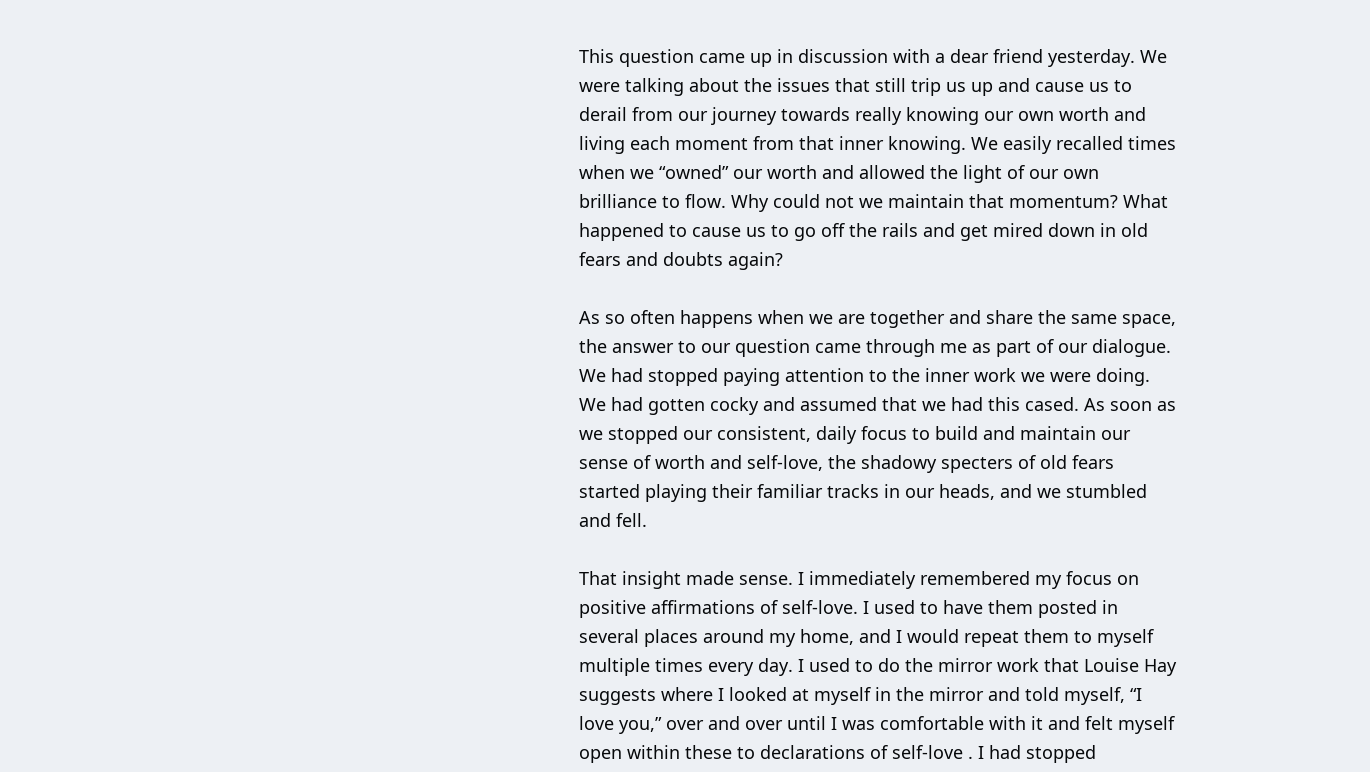This question came up in discussion with a dear friend yesterday. We were talking about the issues that still trip us up and cause us to derail from our journey towards really knowing our own worth and living each moment from that inner knowing. We easily recalled times when we “owned” our worth and allowed the light of our own brilliance to flow. Why could not we maintain that momentum? What happened to cause us to go off the rails and get mired down in old fears and doubts again?

As so often happens when we are together and share the same space, the answer to our question came through me as part of our dialogue. We had stopped paying attention to the inner work we were doing. We had gotten cocky and assumed that we had this cased. As soon as we stopped our consistent, daily focus to build and maintain our sense of worth and self-love, the shadowy specters of old fears started playing their familiar tracks in our heads, and we stumbled and fell.

That insight made sense. I immediately remembered my focus on positive affirmations of self-love. I used to have them posted in several places around my home, and I would repeat them to myself multiple times every day. I used to do the mirror work that Louise Hay suggests where I looked at myself in the mirror and told myself, “I love you,” over and over until I was comfortable with it and felt myself open within these to declarations of self-love . I had stopped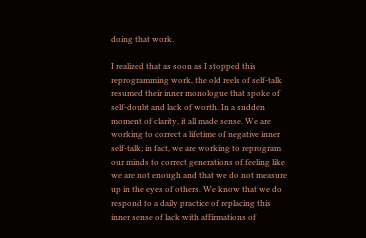doing that work.

I realized that as soon as I stopped this reprogramming work, the old reels of self-talk resumed their inner monologue that spoke of self-doubt and lack of worth. In a sudden moment of clarity, it all made sense. We are working to correct a lifetime of negative inner self-talk; in fact, we are working to reprogram our minds to correct generations of feeling like we are not enough and that we do not measure up in the eyes of others. We know that we do respond to a daily practice of replacing this inner sense of lack with affirmations of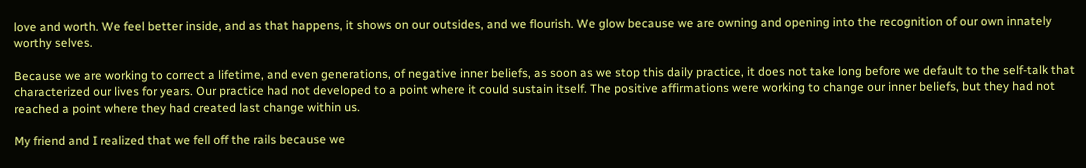love and worth. We feel better inside, and as that happens, it shows on our outsides, and we flourish. We glow because we are owning and opening into the recognition of our own innately worthy selves.

Because we are working to correct a lifetime, and even generations, of negative inner beliefs, as soon as we stop this daily practice, it does not take long before we default to the self-talk that characterized our lives for years. Our practice had not developed to a point where it could sustain itself. The positive affirmations were working to change our inner beliefs, but they had not reached a point where they had created last change within us.

My friend and I realized that we fell off the rails because we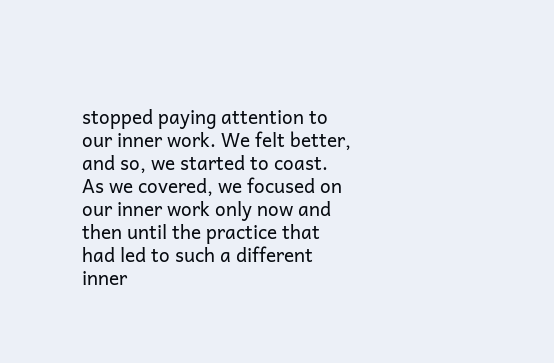stopped paying attention to our inner work. We felt better, and so, we started to coast. As we covered, we focused on our inner work only now and then until the practice that had led to such a different inner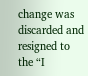change was discarded and resigned to the “I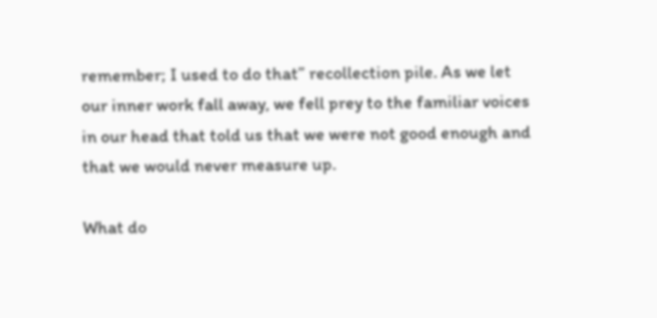remember; I used to do that” recollection pile. As we let our inner work fall away, we fell prey to the familiar voices in our head that told us that we were not good enough and that we would never measure up.

What do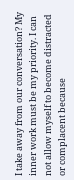I take away from our conversation? My inner work must be my priority. I can not allow myself to become distracted or complacent because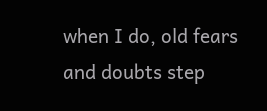when I do, old fears and doubts step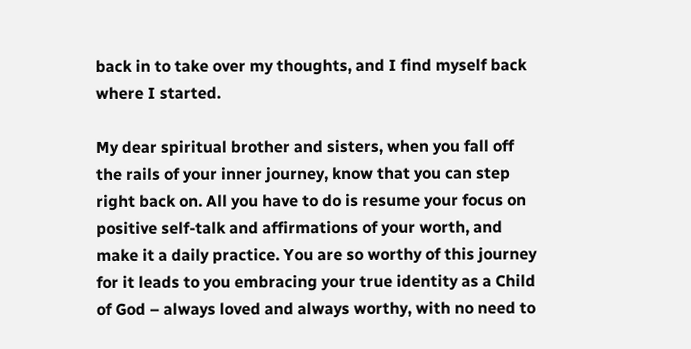back in to take over my thoughts, and I find myself back where I started.

My dear spiritual brother and sisters, when you fall off the rails of your inner journey, know that you can step right back on. All you have to do is resume your focus on positive self-talk and affirmations of your worth, and make it a daily practice. You are so worthy of this journey for it leads to you embracing your true identity as a Child of God – always loved and always worthy, with no need to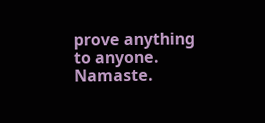prove anything to anyone. Namaste.